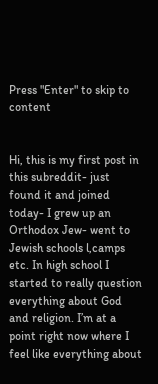Press "Enter" to skip to content


Hi, this is my first post in this subreddit- just found it and joined today- I grew up an Orthodox Jew- went to Jewish schools l,camps etc. In high school I started to really question everything about God and religion. I’m at a point right now where I feel like everything about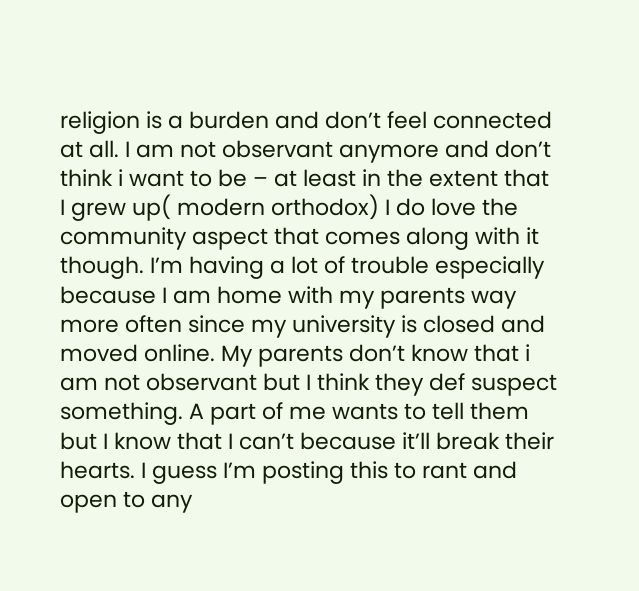religion is a burden and don’t feel connected at all. I am not observant anymore and don’t think i want to be – at least in the extent that I grew up( modern orthodox) I do love the community aspect that comes along with it though. I’m having a lot of trouble especially because I am home with my parents way more often since my university is closed and moved online. My parents don’t know that i am not observant but I think they def suspect something. A part of me wants to tell them but I know that I can’t because it’ll break their hearts. I guess I’m posting this to rant and open to any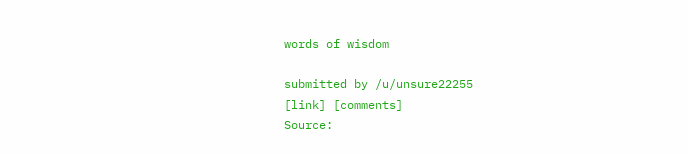words of wisdom

submitted by /u/unsure22255
[link] [comments]
Source: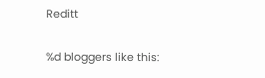Reditt

%d bloggers like this: